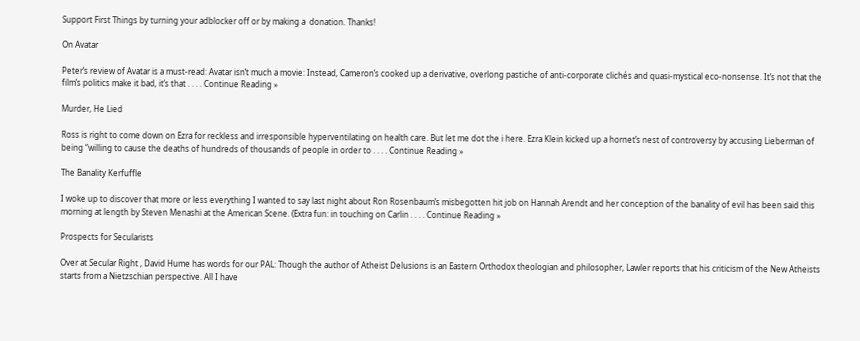Support First Things by turning your adblocker off or by making a  donation. Thanks!

On Avatar

Peter’s review of Avatar is a must-read: Avatar isn’t much a movie: Instead, Cameron’s cooked up a derivative, overlong pastiche of anti-corporate clichés and quasi-mystical eco-nonsense. It’s not that the film’s politics make it bad, it’s that . . . . Continue Reading »

Murder, He Lied

Ross is right to come down on Ezra for reckless and irresponsible hyperventilating on health care. But let me dot the i here. Ezra Klein kicked up a hornet’s nest of controversy by accusing Lieberman of being “willing to cause the deaths of hundreds of thousands of people in order to . . . . Continue Reading »

The Banality Kerfuffle

I woke up to discover that more or less everything I wanted to say last night about Ron Rosenbaum’s misbegotten hit job on Hannah Arendt and her conception of the banality of evil has been said this morning at length by Steven Menashi at the American Scene. (Extra fun: in touching on Carlin . . . . Continue Reading »

Prospects for Secularists

Over at Secular Right , David Hume has words for our PAL: Though the author of Atheist Delusions is an Eastern Orthodox theologian and philosopher, Lawler reports that his criticism of the New Atheists starts from a Nietzschian perspective. All I have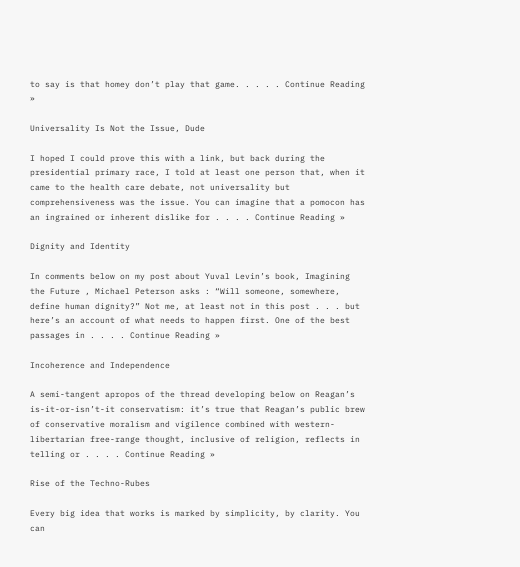to say is that homey don’t play that game. . . . . Continue Reading »

Universality Is Not the Issue, Dude

I hoped I could prove this with a link, but back during the presidential primary race, I told at least one person that, when it came to the health care debate, not universality but comprehensiveness was the issue. You can imagine that a pomocon has an ingrained or inherent dislike for . . . . Continue Reading »

Dignity and Identity

In comments below on my post about Yuval Levin’s book, Imagining the Future , Michael Peterson asks : “Will someone, somewhere, define human dignity?” Not me, at least not in this post . . . but here’s an account of what needs to happen first. One of the best passages in . . . . Continue Reading »

Incoherence and Independence

A semi-tangent apropos of the thread developing below on Reagan’s is-it-or-isn’t-it conservatism: it’s true that Reagan’s public brew of conservative moralism and vigilence combined with western-libertarian free-range thought, inclusive of religion, reflects in telling or . . . . Continue Reading »

Rise of the Techno-Rubes

Every big idea that works is marked by simplicity, by clarity. You can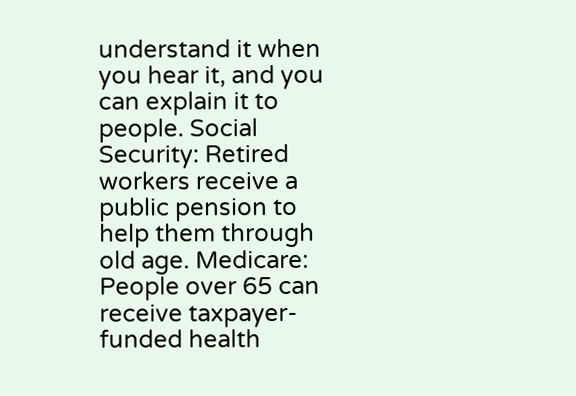understand it when you hear it, and you can explain it to people. Social Security: Retired workers receive a public pension to help them through old age. Medicare: People over 65 can receive taxpayer-funded health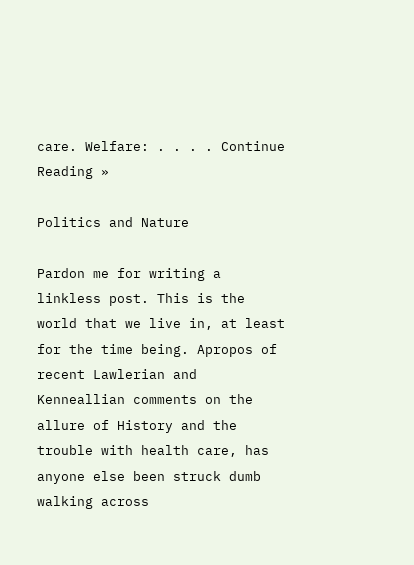care. Welfare: . . . . Continue Reading »

Politics and Nature

Pardon me for writing a linkless post. This is the world that we live in, at least for the time being. Apropos of recent Lawlerian and Kenneallian comments on the allure of History and the trouble with health care, has anyone else been struck dumb walking across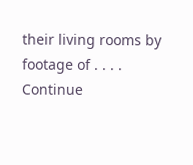their living rooms by footage of . . . . Continue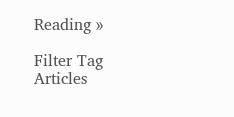Reading »

Filter Tag Articles